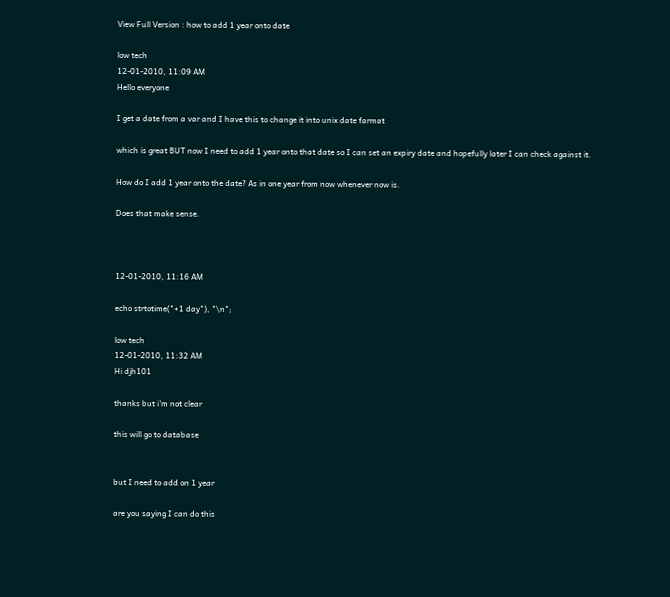View Full Version : how to add 1 year onto date

low tech
12-01-2010, 11:09 AM
Hello everyone

I get a date from a var and I have this to change it into unix date farmat

which is great BUT now I need to add 1 year onto that date so I can set an expiry date and hopefully later I can check against it.

How do I add 1 year onto the date? As in one year from now whenever now is.

Does that make sense.



12-01-2010, 11:16 AM

echo strtotime("+1 day"), "\n";

low tech
12-01-2010, 11:32 AM
Hi djh101

thanks but i'm not clear

this will go to database


but I need to add on 1 year

are you saying I can do this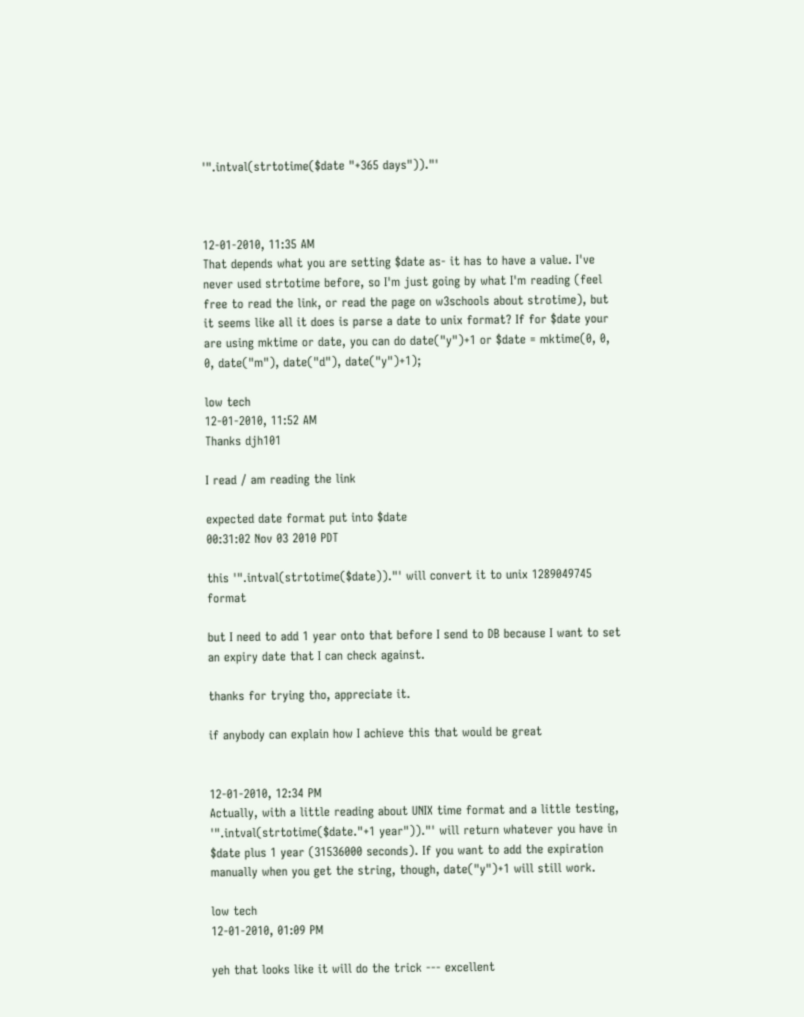'".intval(strtotime($date "+365 days"))."'



12-01-2010, 11:35 AM
That depends what you are setting $date as- it has to have a value. I've never used strtotime before, so I'm just going by what I'm reading (feel free to read the link, or read the page on w3schools about strotime), but it seems like all it does is parse a date to unix format? If for $date your are using mktime or date, you can do date("y")+1 or $date = mktime(0, 0, 0, date("m"), date("d"), date("y")+1);

low tech
12-01-2010, 11:52 AM
Thanks djh101

I read / am reading the link

expected date format put into $date
00:31:02 Nov 03 2010 PDT

this '".intval(strtotime($date))."' will convert it to unix 1289049745 format

but I need to add 1 year onto that before I send to DB because I want to set an expiry date that I can check against.

thanks for trying tho, appreciate it.

if anybody can explain how I achieve this that would be great


12-01-2010, 12:34 PM
Actually, with a little reading about UNIX time format and a little testing, '".intval(strtotime($date."+1 year"))."' will return whatever you have in $date plus 1 year (31536000 seconds). If you want to add the expiration manually when you get the string, though, date("y")+1 will still work.

low tech
12-01-2010, 01:09 PM

yeh that looks like it will do the trick --- excellent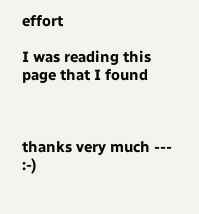effort

I was reading this page that I found



thanks very much --- :-)